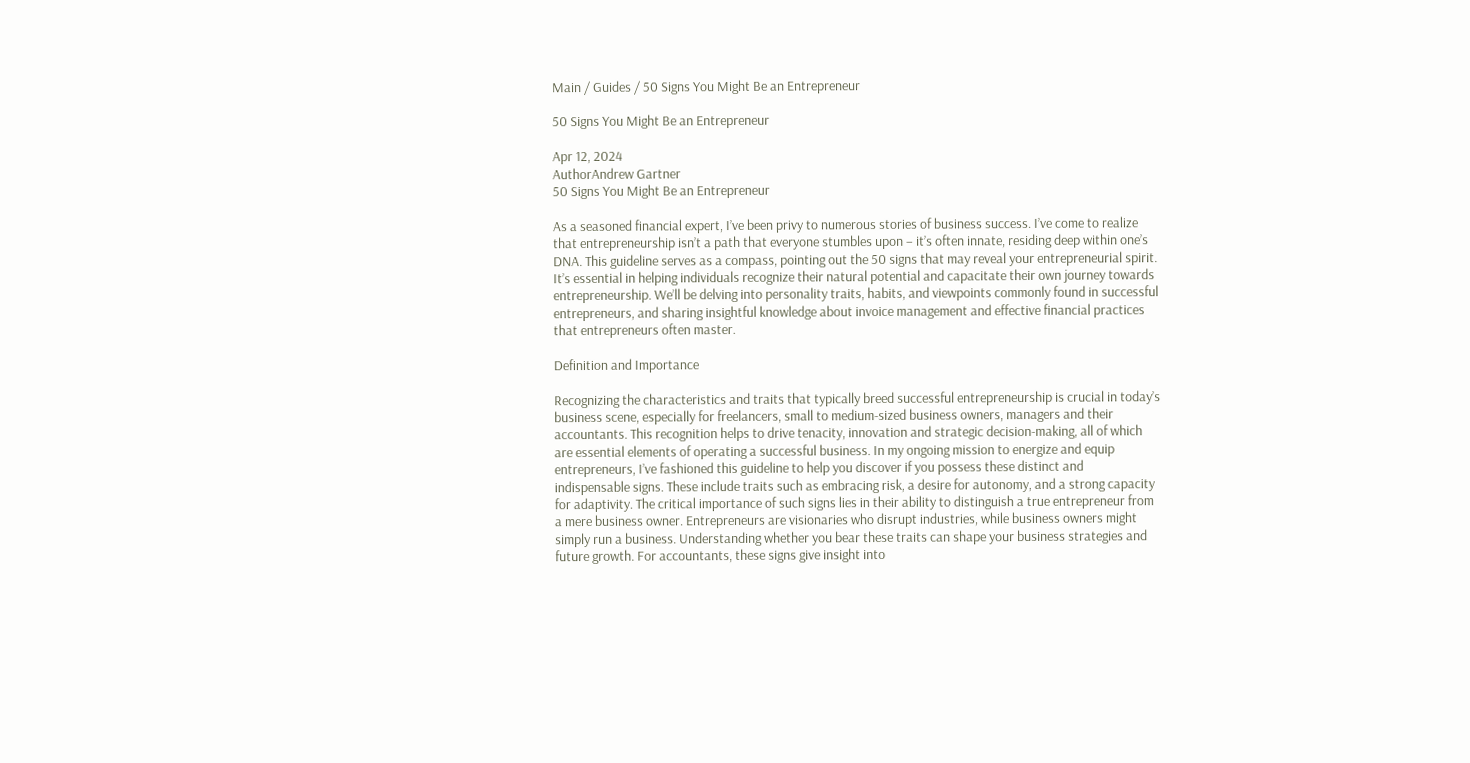Main / Guides / 50 Signs You Might Be an Entrepreneur

50 Signs You Might Be an Entrepreneur

Apr 12, 2024
AuthorAndrew Gartner
50 Signs You Might Be an Entrepreneur

As a seasoned financial expert, I’ve been privy to numerous stories of business success. I’ve come to realize that entrepreneurship isn’t a path that everyone stumbles upon – it’s often innate, residing deep within one’s DNA. This guideline serves as a compass, pointing out the 50 signs that may reveal your entrepreneurial spirit. It’s essential in helping individuals recognize their natural potential and capacitate their own journey towards entrepreneurship. We’ll be delving into personality traits, habits, and viewpoints commonly found in successful entrepreneurs, and sharing insightful knowledge about invoice management and effective financial practices that entrepreneurs often master.

Definition and Importance

Recognizing the characteristics and traits that typically breed successful entrepreneurship is crucial in today’s business scene, especially for freelancers, small to medium-sized business owners, managers and their accountants. This recognition helps to drive tenacity, innovation and strategic decision-making, all of which are essential elements of operating a successful business. In my ongoing mission to energize and equip entrepreneurs, I’ve fashioned this guideline to help you discover if you possess these distinct and indispensable signs. These include traits such as embracing risk, a desire for autonomy, and a strong capacity for adaptivity. The critical importance of such signs lies in their ability to distinguish a true entrepreneur from a mere business owner. Entrepreneurs are visionaries who disrupt industries, while business owners might simply run a business. Understanding whether you bear these traits can shape your business strategies and future growth. For accountants, these signs give insight into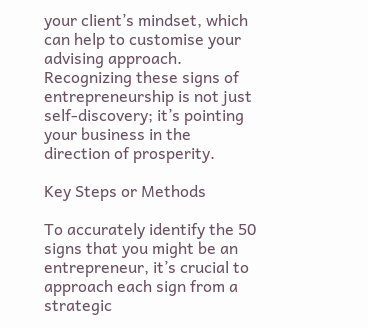your client’s mindset, which can help to customise your advising approach. Recognizing these signs of entrepreneurship is not just self-discovery; it’s pointing your business in the direction of prosperity.

Key Steps or Methods

To accurately identify the 50 signs that you might be an entrepreneur, it’s crucial to approach each sign from a strategic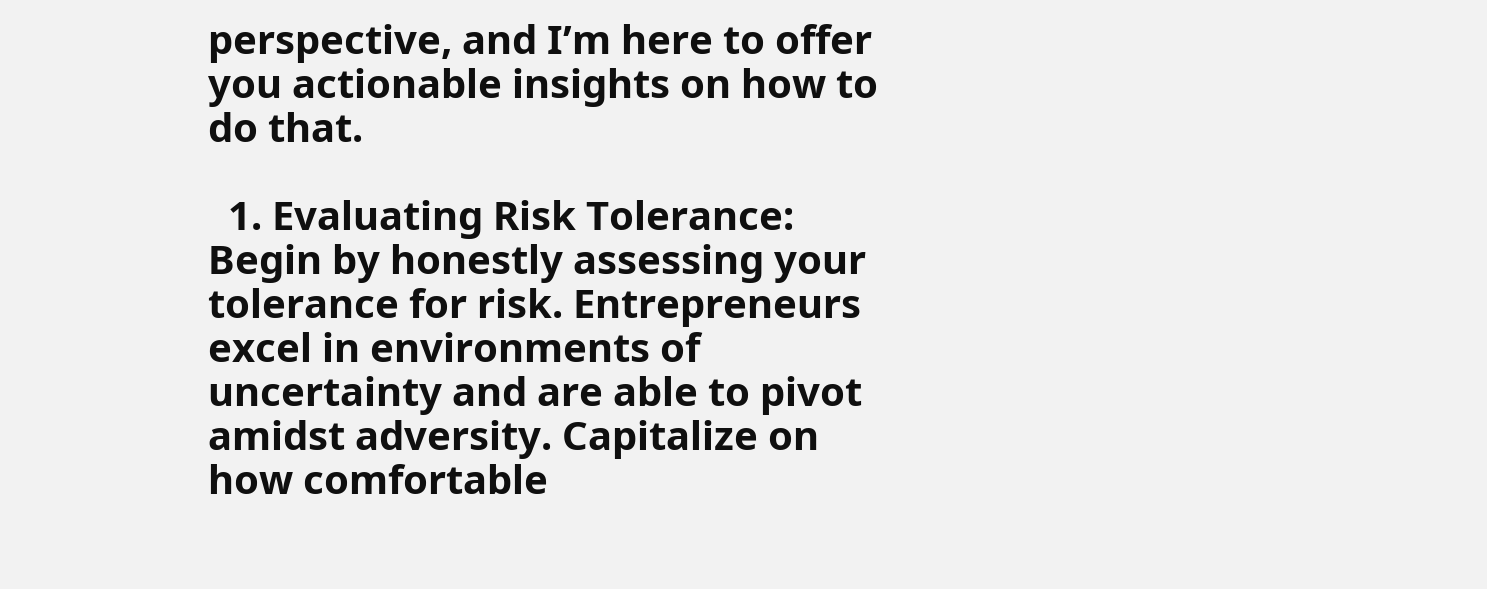perspective, and I’m here to offer you actionable insights on how to do that.

  1. Evaluating Risk Tolerance: Begin by honestly assessing your tolerance for risk. Entrepreneurs excel in environments of uncertainty and are able to pivot amidst adversity. Capitalize on how comfortable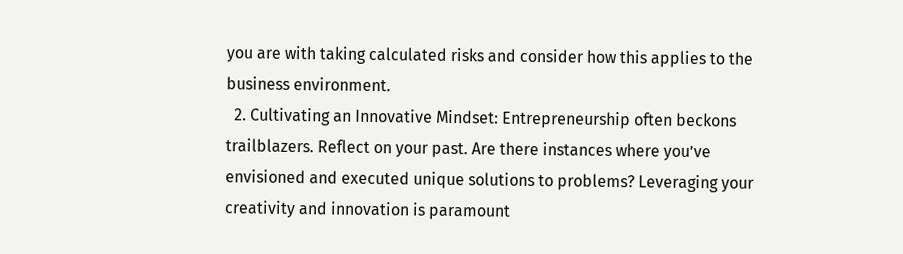you are with taking calculated risks and consider how this applies to the business environment.
  2. Cultivating an Innovative Mindset: Entrepreneurship often beckons trailblazers. Reflect on your past. Are there instances where you’ve envisioned and executed unique solutions to problems? Leveraging your creativity and innovation is paramount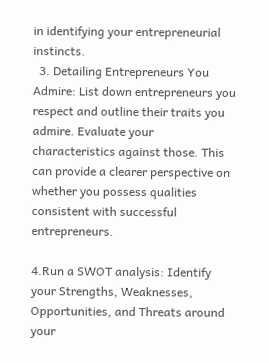in identifying your entrepreneurial instincts.
  3. Detailing Entrepreneurs You Admire: List down entrepreneurs you respect and outline their traits you admire. Evaluate your characteristics against those. This can provide a clearer perspective on whether you possess qualities consistent with successful entrepreneurs.

4.Run a SWOT analysis: Identify your Strengths, Weaknesses, Opportunities, and Threats around your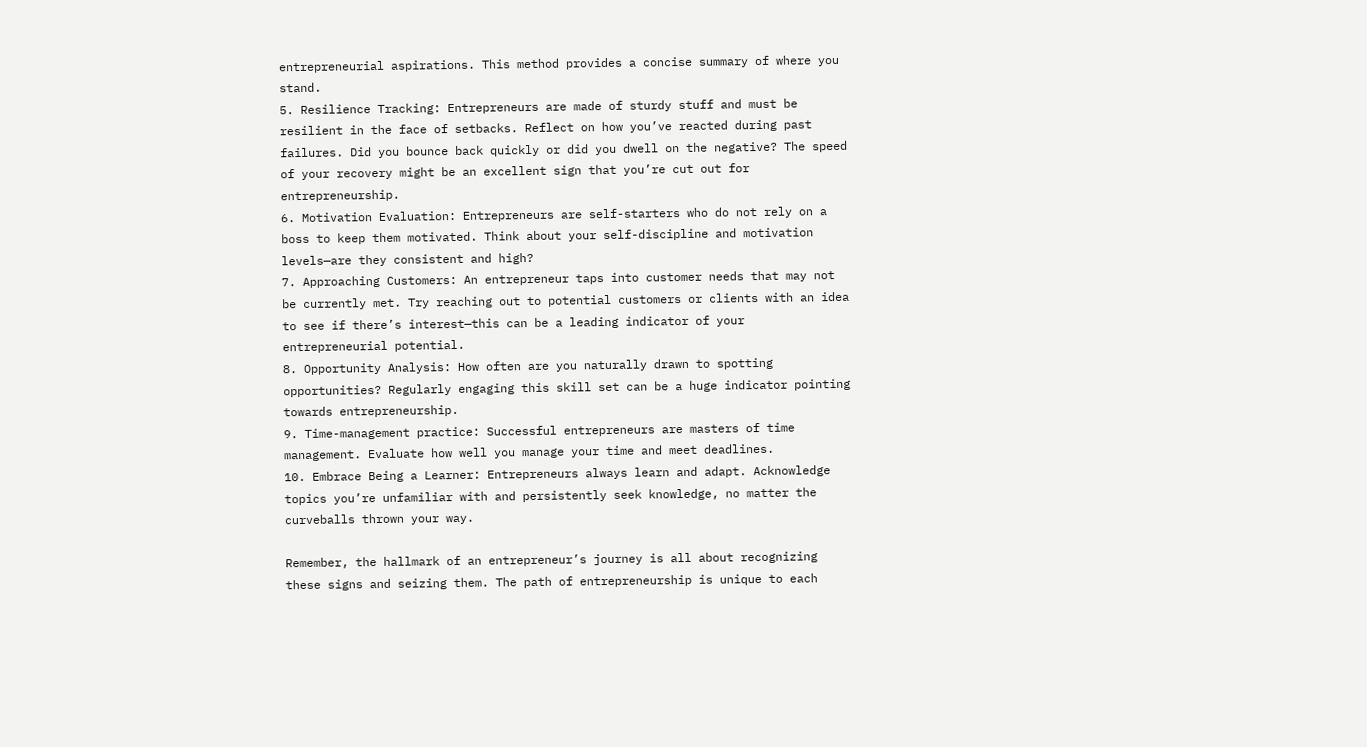entrepreneurial aspirations. This method provides a concise summary of where you stand.
5. Resilience Tracking: Entrepreneurs are made of sturdy stuff and must be resilient in the face of setbacks. Reflect on how you’ve reacted during past failures. Did you bounce back quickly or did you dwell on the negative? The speed of your recovery might be an excellent sign that you’re cut out for entrepreneurship.
6. Motivation Evaluation: Entrepreneurs are self-starters who do not rely on a boss to keep them motivated. Think about your self-discipline and motivation levels—are they consistent and high?
7. Approaching Customers: An entrepreneur taps into customer needs that may not be currently met. Try reaching out to potential customers or clients with an idea to see if there’s interest—this can be a leading indicator of your entrepreneurial potential.
8. Opportunity Analysis: How often are you naturally drawn to spotting opportunities? Regularly engaging this skill set can be a huge indicator pointing towards entrepreneurship.
9. Time-management practice: Successful entrepreneurs are masters of time management. Evaluate how well you manage your time and meet deadlines.
10. Embrace Being a Learner: Entrepreneurs always learn and adapt. Acknowledge topics you’re unfamiliar with and persistently seek knowledge, no matter the curveballs thrown your way.

Remember, the hallmark of an entrepreneur’s journey is all about recognizing these signs and seizing them. The path of entrepreneurship is unique to each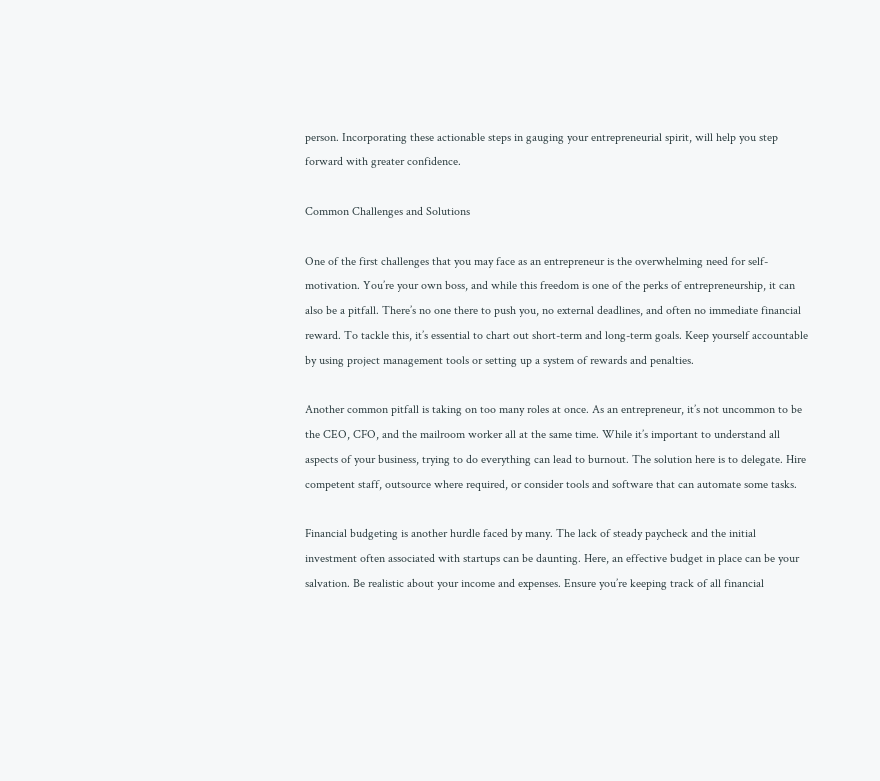person. Incorporating these actionable steps in gauging your entrepreneurial spirit, will help you step forward with greater confidence.

Common Challenges and Solutions

One of the first challenges that you may face as an entrepreneur is the overwhelming need for self-motivation. You’re your own boss, and while this freedom is one of the perks of entrepreneurship, it can also be a pitfall. There’s no one there to push you, no external deadlines, and often no immediate financial reward. To tackle this, it’s essential to chart out short-term and long-term goals. Keep yourself accountable by using project management tools or setting up a system of rewards and penalties.

Another common pitfall is taking on too many roles at once. As an entrepreneur, it’s not uncommon to be the CEO, CFO, and the mailroom worker all at the same time. While it’s important to understand all aspects of your business, trying to do everything can lead to burnout. The solution here is to delegate. Hire competent staff, outsource where required, or consider tools and software that can automate some tasks.

Financial budgeting is another hurdle faced by many. The lack of steady paycheck and the initial investment often associated with startups can be daunting. Here, an effective budget in place can be your salvation. Be realistic about your income and expenses. Ensure you’re keeping track of all financial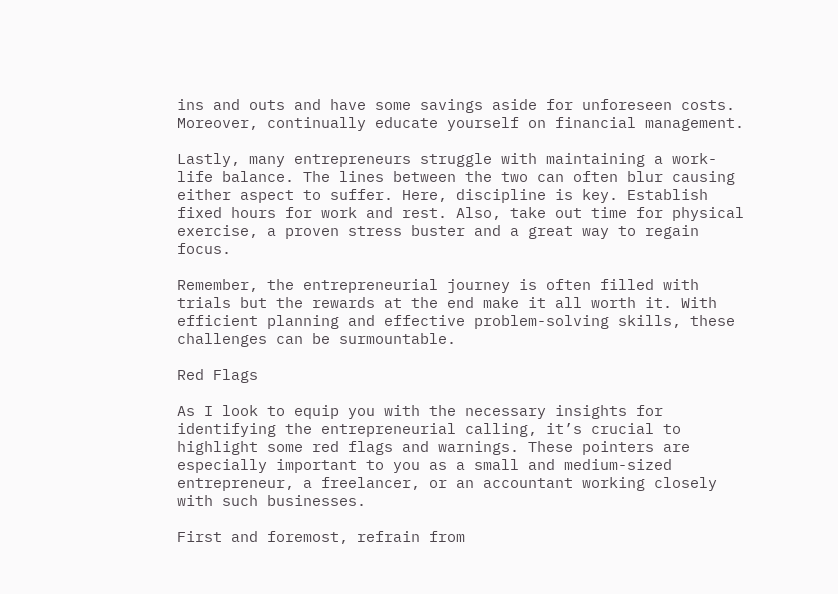ins and outs and have some savings aside for unforeseen costs. Moreover, continually educate yourself on financial management.

Lastly, many entrepreneurs struggle with maintaining a work-life balance. The lines between the two can often blur causing either aspect to suffer. Here, discipline is key. Establish fixed hours for work and rest. Also, take out time for physical exercise, a proven stress buster and a great way to regain focus.

Remember, the entrepreneurial journey is often filled with trials but the rewards at the end make it all worth it. With efficient planning and effective problem-solving skills, these challenges can be surmountable.

Red Flags

As I look to equip you with the necessary insights for identifying the entrepreneurial calling, it’s crucial to highlight some red flags and warnings. These pointers are especially important to you as a small and medium-sized entrepreneur, a freelancer, or an accountant working closely with such businesses.

First and foremost, refrain from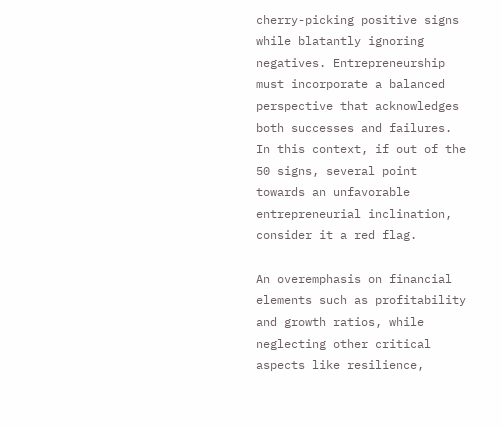cherry-picking positive signs while blatantly ignoring negatives. Entrepreneurship must incorporate a balanced perspective that acknowledges both successes and failures. In this context, if out of the 50 signs, several point towards an unfavorable entrepreneurial inclination, consider it a red flag.

An overemphasis on financial elements such as profitability and growth ratios, while neglecting other critical aspects like resilience,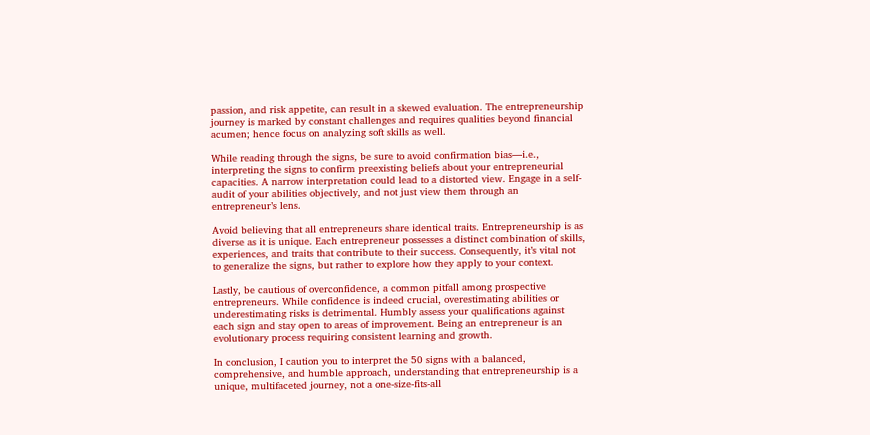passion, and risk appetite, can result in a skewed evaluation. The entrepreneurship journey is marked by constant challenges and requires qualities beyond financial acumen; hence focus on analyzing soft skills as well.

While reading through the signs, be sure to avoid confirmation bias—i.e., interpreting the signs to confirm preexisting beliefs about your entrepreneurial capacities. A narrow interpretation could lead to a distorted view. Engage in a self-audit of your abilities objectively, and not just view them through an entrepreneur’s lens.

Avoid believing that all entrepreneurs share identical traits. Entrepreneurship is as diverse as it is unique. Each entrepreneur possesses a distinct combination of skills, experiences, and traits that contribute to their success. Consequently, it’s vital not to generalize the signs, but rather to explore how they apply to your context.

Lastly, be cautious of overconfidence, a common pitfall among prospective entrepreneurs. While confidence is indeed crucial, overestimating abilities or underestimating risks is detrimental. Humbly assess your qualifications against each sign and stay open to areas of improvement. Being an entrepreneur is an evolutionary process requiring consistent learning and growth.

In conclusion, I caution you to interpret the 50 signs with a balanced, comprehensive, and humble approach, understanding that entrepreneurship is a unique, multifaceted journey, not a one-size-fits-all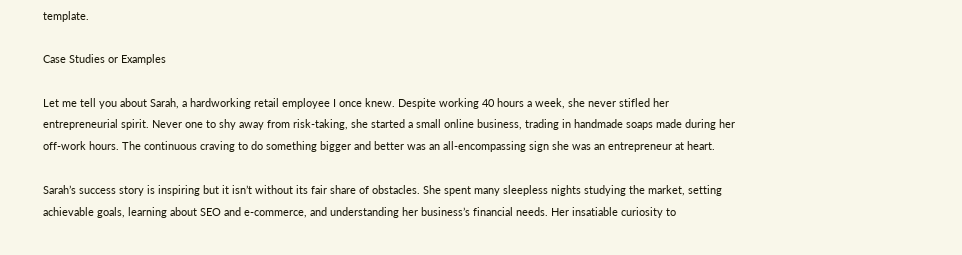template.

Case Studies or Examples

Let me tell you about Sarah, a hardworking retail employee I once knew. Despite working 40 hours a week, she never stifled her entrepreneurial spirit. Never one to shy away from risk-taking, she started a small online business, trading in handmade soaps made during her off-work hours. The continuous craving to do something bigger and better was an all-encompassing sign she was an entrepreneur at heart.

Sarah’s success story is inspiring but it isn’t without its fair share of obstacles. She spent many sleepless nights studying the market, setting achievable goals, learning about SEO and e-commerce, and understanding her business’s financial needs. Her insatiable curiosity to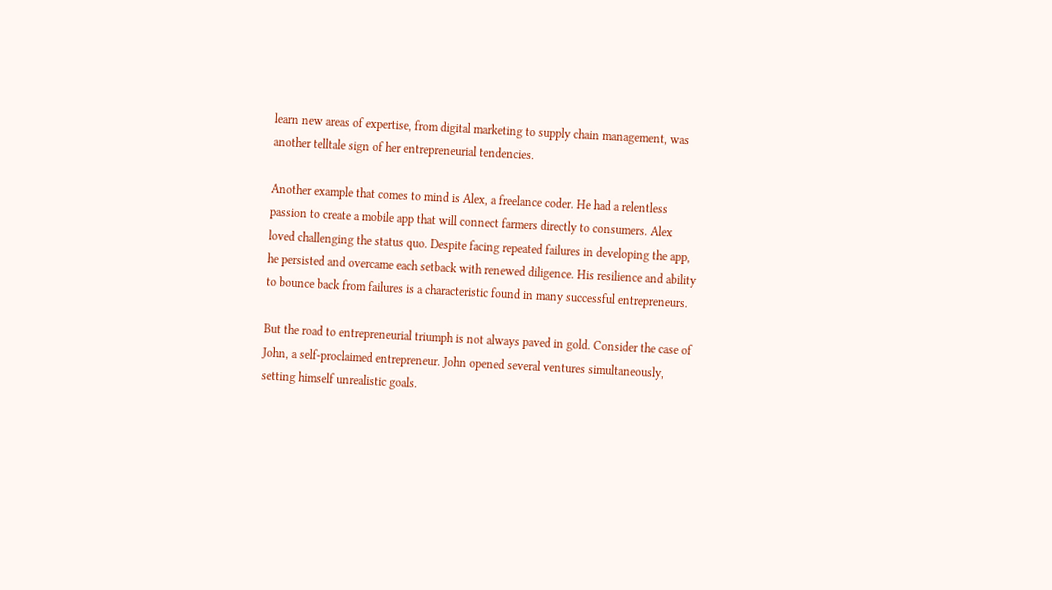learn new areas of expertise, from digital marketing to supply chain management, was another telltale sign of her entrepreneurial tendencies.

Another example that comes to mind is Alex, a freelance coder. He had a relentless passion to create a mobile app that will connect farmers directly to consumers. Alex loved challenging the status quo. Despite facing repeated failures in developing the app, he persisted and overcame each setback with renewed diligence. His resilience and ability to bounce back from failures is a characteristic found in many successful entrepreneurs.

But the road to entrepreneurial triumph is not always paved in gold. Consider the case of John, a self-proclaimed entrepreneur. John opened several ventures simultaneously, setting himself unrealistic goals.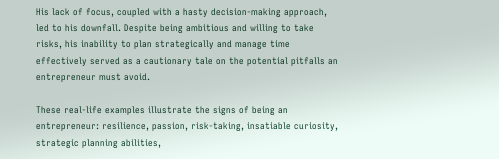His lack of focus, coupled with a hasty decision-making approach, led to his downfall. Despite being ambitious and willing to take risks, his inability to plan strategically and manage time effectively served as a cautionary tale on the potential pitfalls an entrepreneur must avoid.

These real-life examples illustrate the signs of being an entrepreneur: resilience, passion, risk-taking, insatiable curiosity, strategic planning abilities,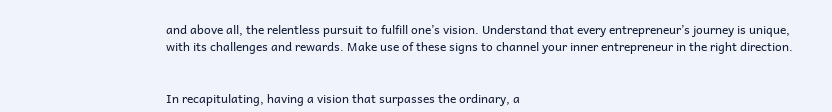and above all, the relentless pursuit to fulfill one’s vision. Understand that every entrepreneur’s journey is unique, with its challenges and rewards. Make use of these signs to channel your inner entrepreneur in the right direction.


In recapitulating, having a vision that surpasses the ordinary, a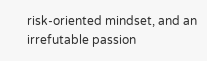risk-oriented mindset, and an irrefutable passion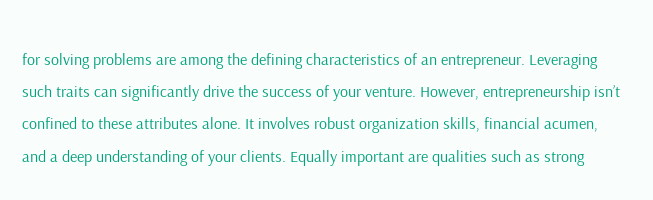for solving problems are among the defining characteristics of an entrepreneur. Leveraging such traits can significantly drive the success of your venture. However, entrepreneurship isn’t confined to these attributes alone. It involves robust organization skills, financial acumen, and a deep understanding of your clients. Equally important are qualities such as strong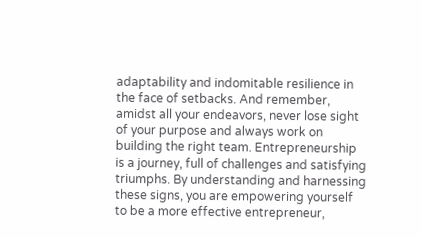adaptability and indomitable resilience in the face of setbacks. And remember, amidst all your endeavors, never lose sight of your purpose and always work on building the right team. Entrepreneurship is a journey, full of challenges and satisfying triumphs. By understanding and harnessing these signs, you are empowering yourself to be a more effective entrepreneur,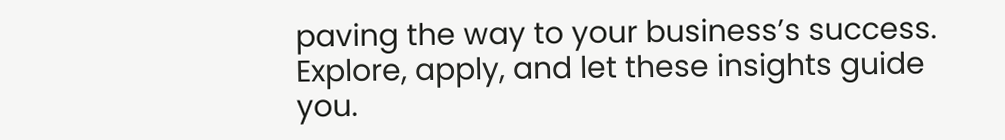paving the way to your business’s success. Explore, apply, and let these insights guide you.